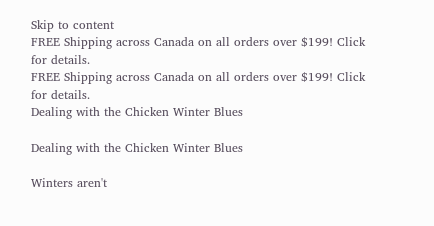Skip to content
FREE Shipping across Canada on all orders over $199! Click for details.
FREE Shipping across Canada on all orders over $199! Click for details.
Dealing with the Chicken Winter Blues

Dealing with the Chicken Winter Blues

Winters aren't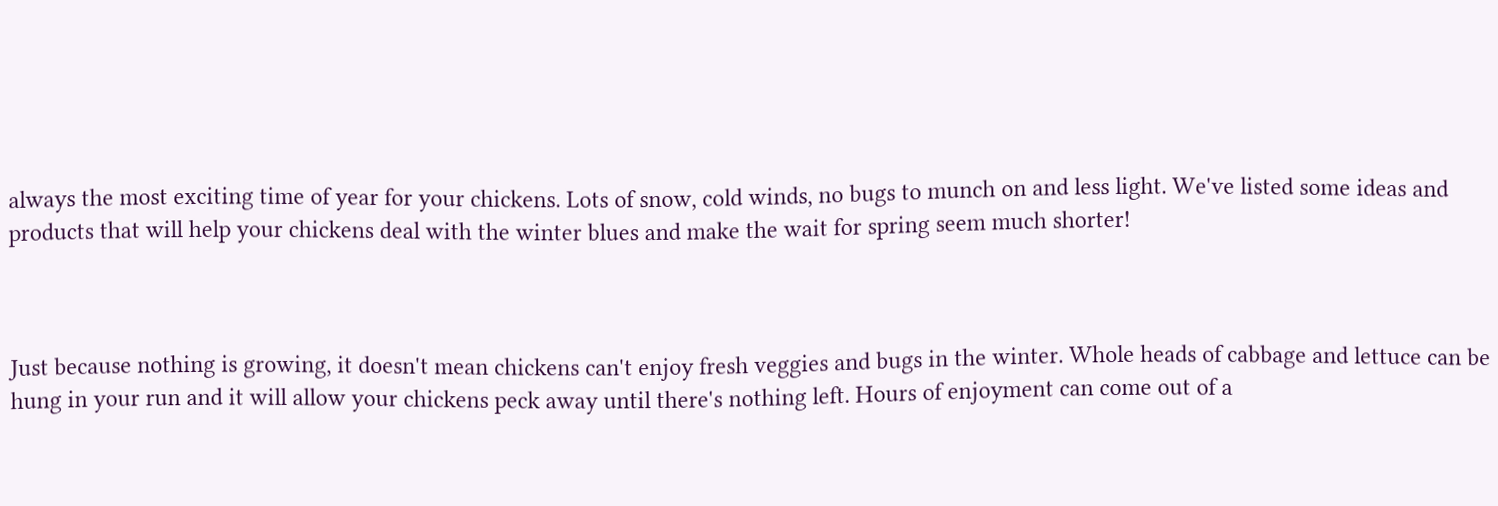always the most exciting time of year for your chickens. Lots of snow, cold winds, no bugs to munch on and less light. We've listed some ideas and products that will help your chickens deal with the winter blues and make the wait for spring seem much shorter!



Just because nothing is growing, it doesn't mean chickens can't enjoy fresh veggies and bugs in the winter. Whole heads of cabbage and lettuce can be hung in your run and it will allow your chickens peck away until there's nothing left. Hours of enjoyment can come out of a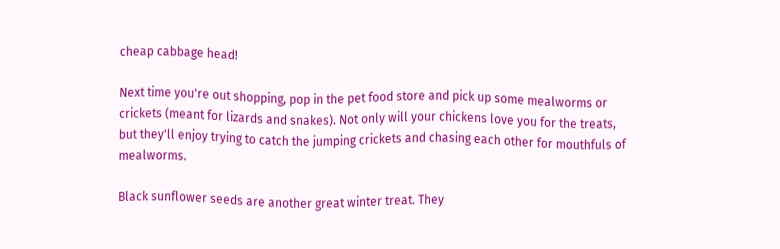cheap cabbage head!

Next time you're out shopping, pop in the pet food store and pick up some mealworms or crickets (meant for lizards and snakes). Not only will your chickens love you for the treats, but they'll enjoy trying to catch the jumping crickets and chasing each other for mouthfuls of mealworms.

Black sunflower seeds are another great winter treat. They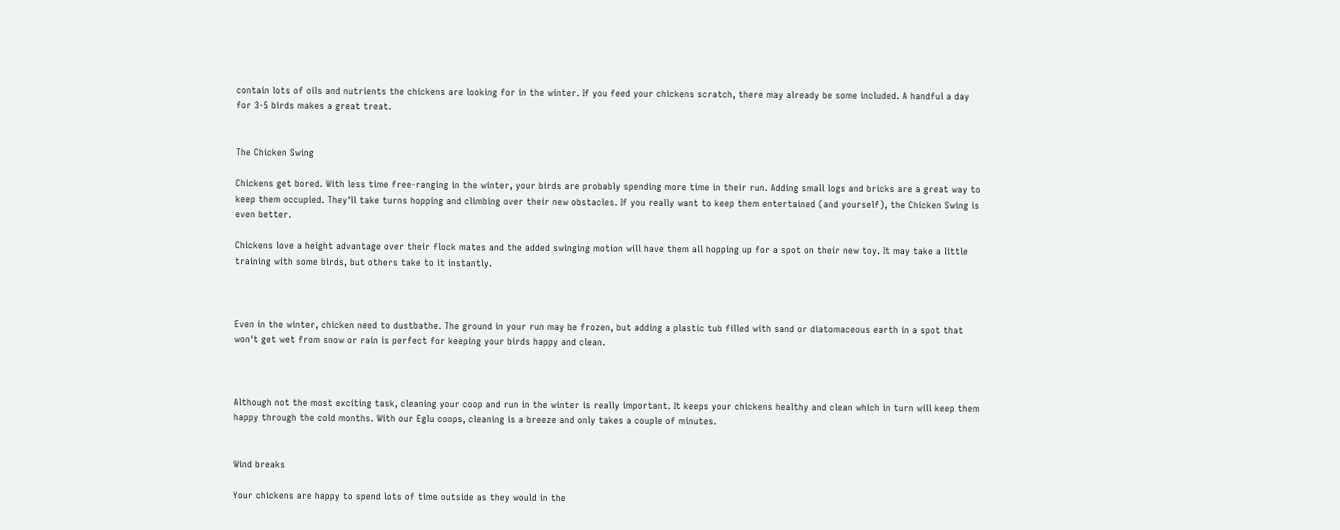contain lots of oils and nutrients the chickens are looking for in the winter. If you feed your chickens scratch, there may already be some included. A handful a day for 3-5 birds makes a great treat.


The Chicken Swing

Chickens get bored. With less time free-ranging in the winter, your birds are probably spending more time in their run. Adding small logs and bricks are a great way to keep them occupied. They'll take turns hopping and climbing over their new obstacles. If you really want to keep them entertained (and yourself), the Chicken Swing is even better.

Chickens love a height advantage over their flock mates and the added swinging motion will have them all hopping up for a spot on their new toy. It may take a little training with some birds, but others take to it instantly.



Even in the winter, chicken need to dustbathe. The ground in your run may be frozen, but adding a plastic tub filled with sand or diatomaceous earth in a spot that won't get wet from snow or rain is perfect for keeping your birds happy and clean.



Although not the most exciting task, cleaning your coop and run in the winter is really important. It keeps your chickens healthy and clean which in turn will keep them happy through the cold months. With our Eglu coops, cleaning is a breeze and only takes a couple of minutes.


Wind breaks

Your chickens are happy to spend lots of time outside as they would in the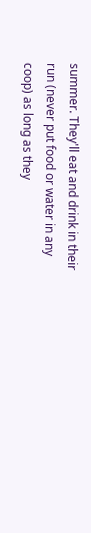summer. They'll eat and drink in their run (never put food or water in any coop) as long as they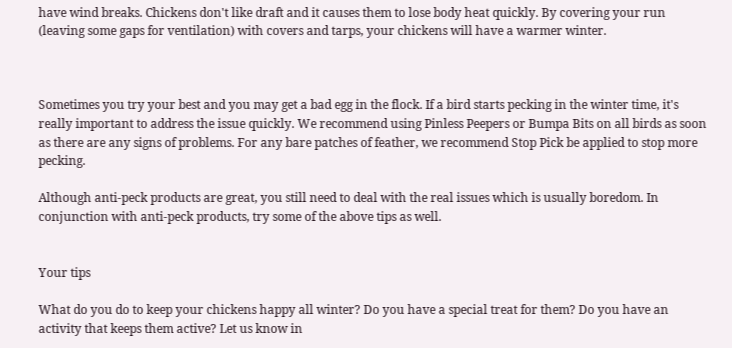have wind breaks. Chickens don't like draft and it causes them to lose body heat quickly. By covering your run (leaving some gaps for ventilation) with covers and tarps, your chickens will have a warmer winter.



Sometimes you try your best and you may get a bad egg in the flock. If a bird starts pecking in the winter time, it's really important to address the issue quickly. We recommend using Pinless Peepers or Bumpa Bits on all birds as soon as there are any signs of problems. For any bare patches of feather, we recommend Stop Pick be applied to stop more pecking.

Although anti-peck products are great, you still need to deal with the real issues which is usually boredom. In conjunction with anti-peck products, try some of the above tips as well.


Your tips

What do you do to keep your chickens happy all winter? Do you have a special treat for them? Do you have an activity that keeps them active? Let us know in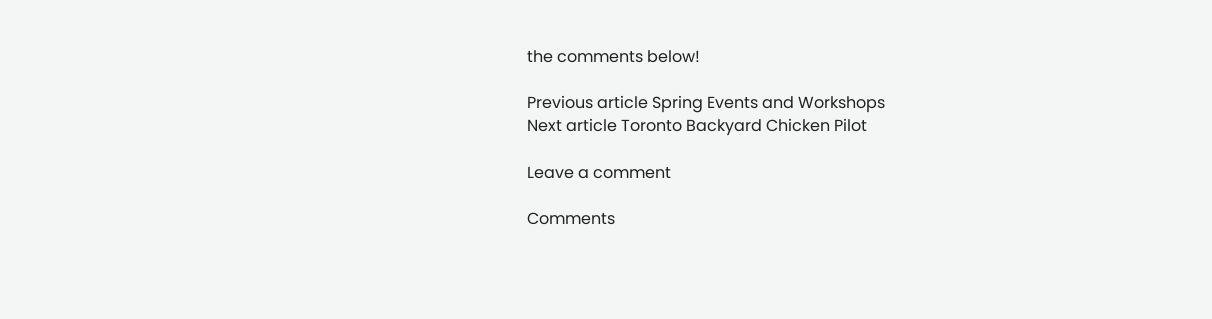the comments below!

Previous article Spring Events and Workshops
Next article Toronto Backyard Chicken Pilot

Leave a comment

Comments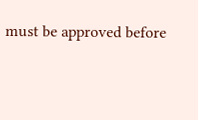must be approved before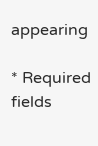appearing

* Required fields